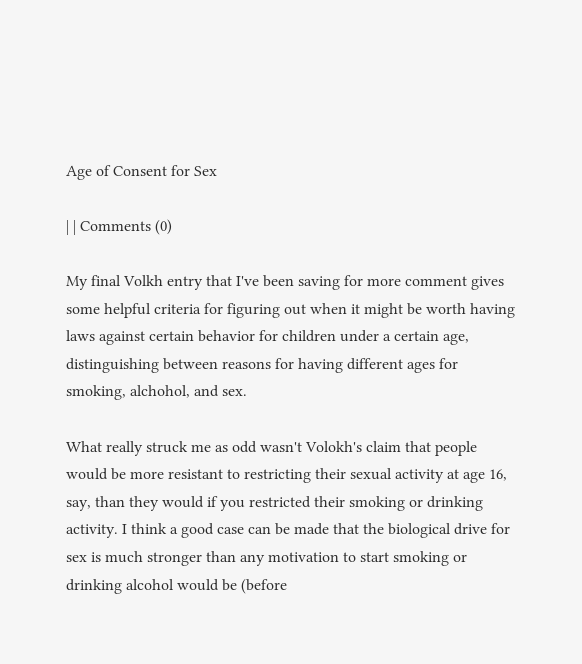Age of Consent for Sex

| | Comments (0)

My final Volkh entry that I've been saving for more comment gives some helpful criteria for figuring out when it might be worth having laws against certain behavior for children under a certain age, distinguishing between reasons for having different ages for smoking, alchohol, and sex.

What really struck me as odd wasn't Volokh's claim that people would be more resistant to restricting their sexual activity at age 16, say, than they would if you restricted their smoking or drinking activity. I think a good case can be made that the biological drive for sex is much stronger than any motivation to start smoking or drinking alcohol would be (before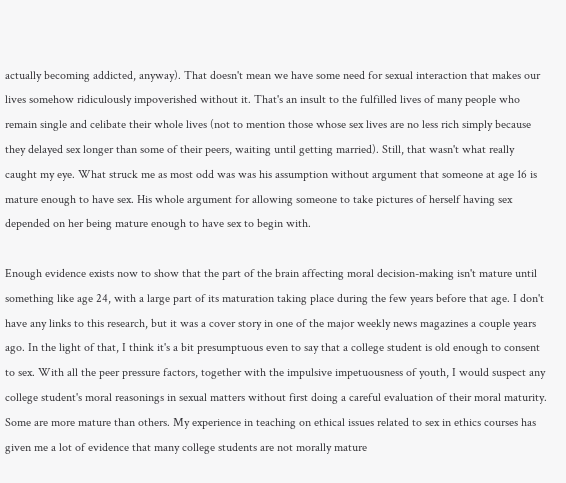actually becoming addicted, anyway). That doesn't mean we have some need for sexual interaction that makes our lives somehow ridiculously impoverished without it. That's an insult to the fulfilled lives of many people who remain single and celibate their whole lives (not to mention those whose sex lives are no less rich simply because they delayed sex longer than some of their peers, waiting until getting married). Still, that wasn't what really caught my eye. What struck me as most odd was was his assumption without argument that someone at age 16 is mature enough to have sex. His whole argument for allowing someone to take pictures of herself having sex depended on her being mature enough to have sex to begin with.

Enough evidence exists now to show that the part of the brain affecting moral decision-making isn't mature until something like age 24, with a large part of its maturation taking place during the few years before that age. I don't have any links to this research, but it was a cover story in one of the major weekly news magazines a couple years ago. In the light of that, I think it's a bit presumptuous even to say that a college student is old enough to consent to sex. With all the peer pressure factors, together with the impulsive impetuousness of youth, I would suspect any college student's moral reasonings in sexual matters without first doing a careful evaluation of their moral maturity. Some are more mature than others. My experience in teaching on ethical issues related to sex in ethics courses has given me a lot of evidence that many college students are not morally mature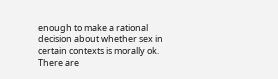enough to make a rational decision about whether sex in certain contexts is morally ok. There are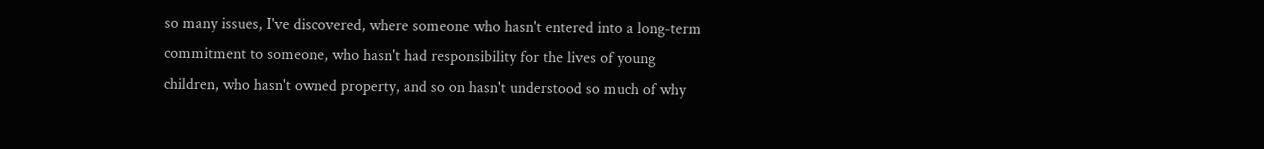so many issues, I've discovered, where someone who hasn't entered into a long-term commitment to someone, who hasn't had responsibility for the lives of young children, who hasn't owned property, and so on hasn't understood so much of why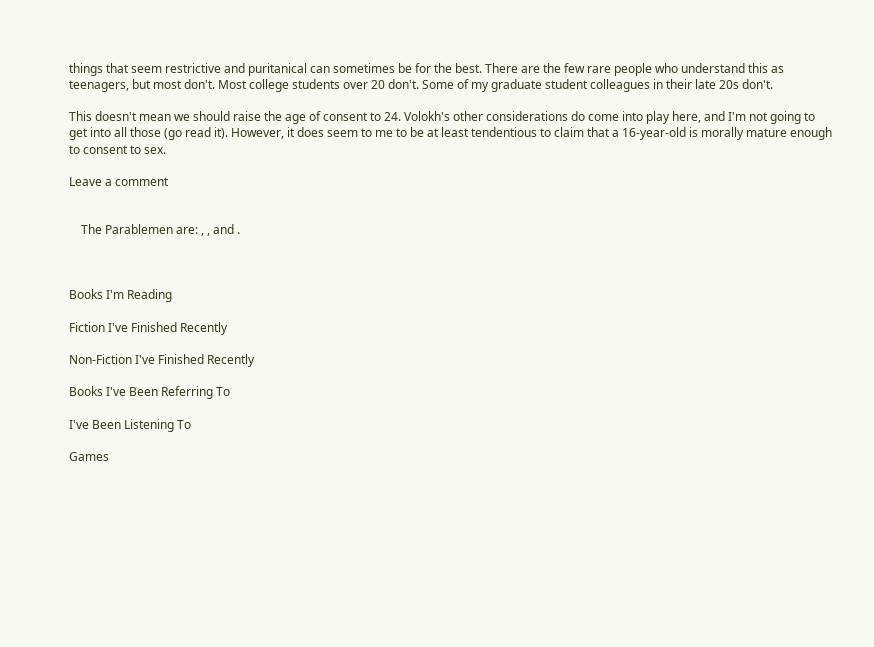things that seem restrictive and puritanical can sometimes be for the best. There are the few rare people who understand this as teenagers, but most don't. Most college students over 20 don't. Some of my graduate student colleagues in their late 20s don't.

This doesn't mean we should raise the age of consent to 24. Volokh's other considerations do come into play here, and I'm not going to get into all those (go read it). However, it does seem to me to be at least tendentious to claim that a 16-year-old is morally mature enough to consent to sex.

Leave a comment


    The Parablemen are: , , and .



Books I'm Reading

Fiction I've Finished Recently

Non-Fiction I've Finished Recently

Books I've Been Referring To

I've Been Listening To

Games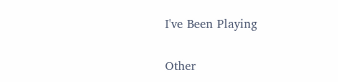I've Been Playing

Other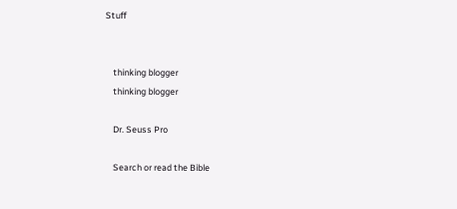Stuff


    thinking blogger
    thinking blogger

    Dr. Seuss Pro

    Search or read the Bible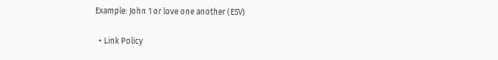Example: John 1 or love one another (ESV)

  • Link Policy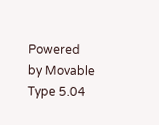Powered by Movable Type 5.04